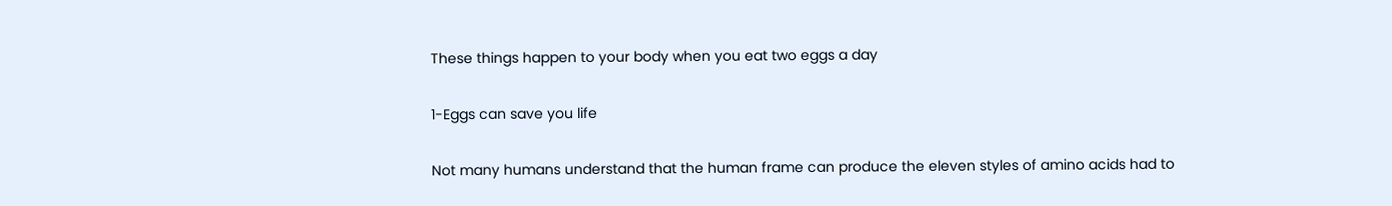These things happen to your body when you eat two eggs a day

1-Eggs can save you life

Not many humans understand that the human frame can produce the eleven styles of amino acids had to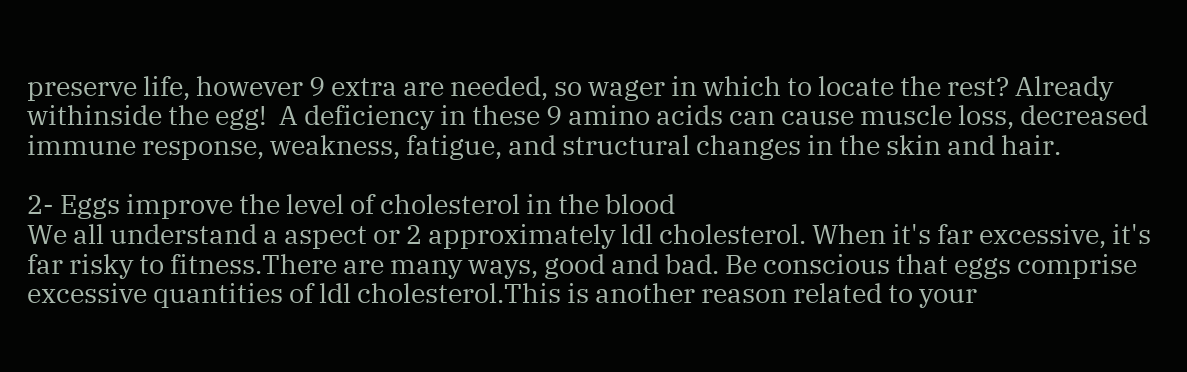preserve life, however 9 extra are needed, so wager in which to locate the rest? Already withinside the egg!  A deficiency in these 9 amino acids can cause muscle loss, decreased immune response, weakness, fatigue, and structural changes in the skin and hair.

2- Eggs improve the level of cholesterol in the blood
We all understand a aspect or 2 approximately ldl cholesterol. When it's far excessive, it's far risky to fitness.There are many ways, good and bad. Be conscious that eggs comprise excessive quantities of ldl cholesterol.This is another reason related to your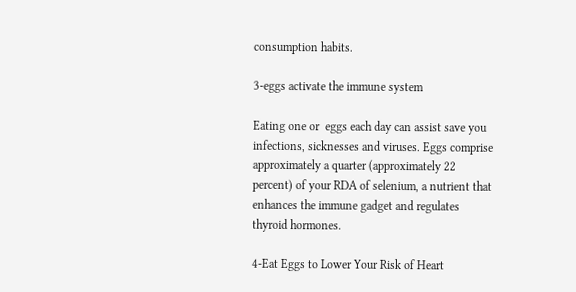consumption habits.

3-eggs activate the immune system

Eating one or  eggs each day can assist save you infections, sicknesses and viruses. Eggs comprise approximately a quarter (approximately 22 percent) of your RDA of selenium, a nutrient that enhances the immune gadget and regulates thyroid hormones.

4-Eat Eggs to Lower Your Risk of Heart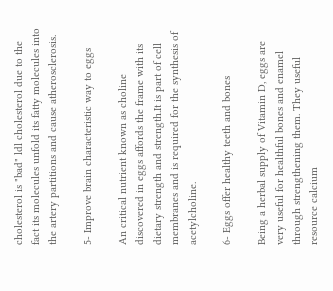cholesterol is "bad" ldl cholesterol due to the fact its molecules unfold its fatty molecules into the artery partitions and cause atherosclerosis.

5- Improve brain characteristic way to eggs

An critical nutrient known as choline discovered in eggs affords the frame with its dietary strength and strength.It is part of cell membranes and is required for the synthesis of acetylcholine.

6- Eggs offer healthy teeth and bones

Being a herbal supply of Vitamin D, eggs are very useful for healthful bones and enamel through strengthening them. They useful resource calcium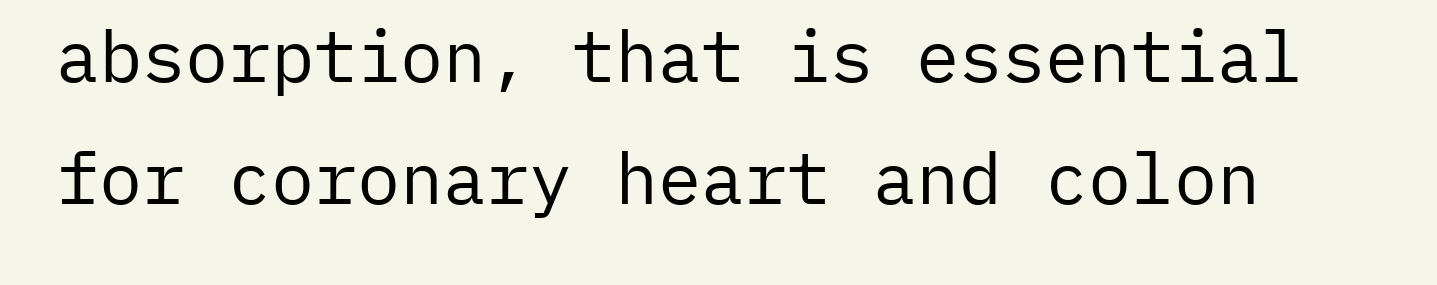absorption, that is essential for coronary heart and colon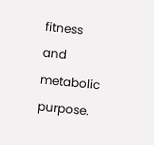fitness and metabolic purpose.